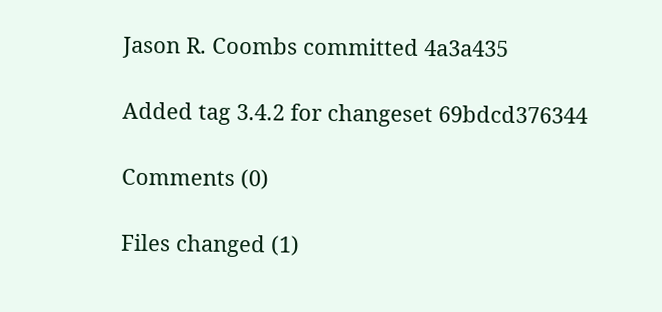Jason R. Coombs committed 4a3a435

Added tag 3.4.2 for changeset 69bdcd376344

Comments (0)

Files changed (1)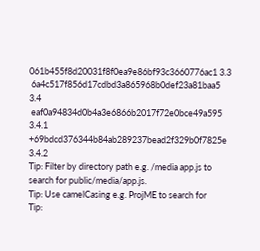061b455f8d20031f8f0ea9e86bf93c3660776ac1 3.3
 6a4c517f856d17cdbd3a865968b0def23a81baa5 3.4
 eaf0a94834d0b4a3e6866b2017f72e0bce49a595 3.4.1
+69bdcd376344b84ab289237bead2f329b0f7825e 3.4.2
Tip: Filter by directory path e.g. /media app.js to search for public/media/app.js.
Tip: Use camelCasing e.g. ProjME to search for
Tip: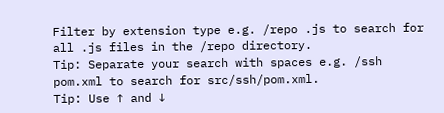Filter by extension type e.g. /repo .js to search for all .js files in the /repo directory.
Tip: Separate your search with spaces e.g. /ssh pom.xml to search for src/ssh/pom.xml.
Tip: Use ↑ and ↓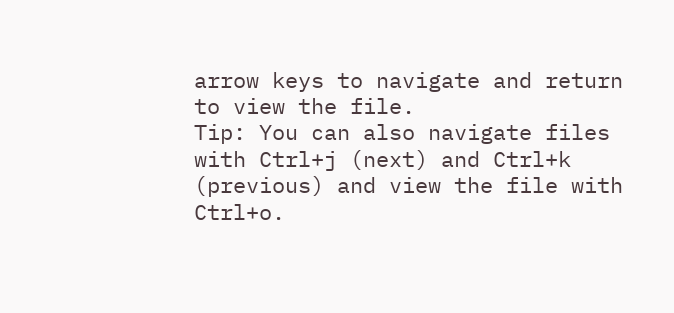arrow keys to navigate and return to view the file.
Tip: You can also navigate files with Ctrl+j (next) and Ctrl+k (previous) and view the file with Ctrl+o.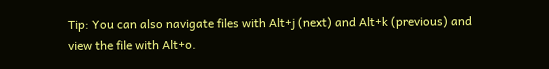Tip: You can also navigate files with Alt+j (next) and Alt+k (previous) and view the file with Alt+o.